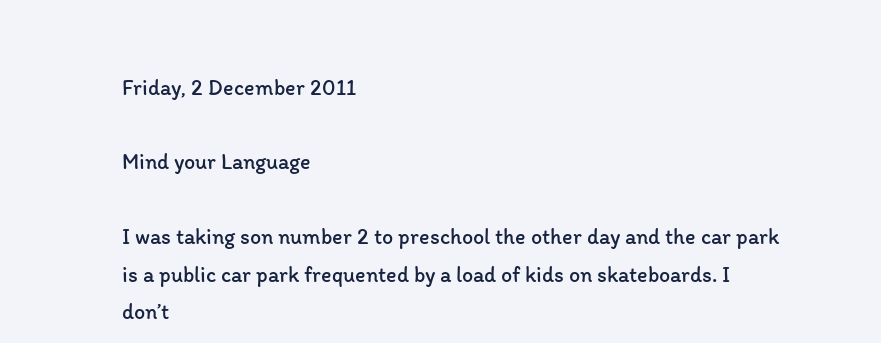Friday, 2 December 2011

Mind your Language

I was taking son number 2 to preschool the other day and the car park is a public car park frequented by a load of kids on skateboards. I don’t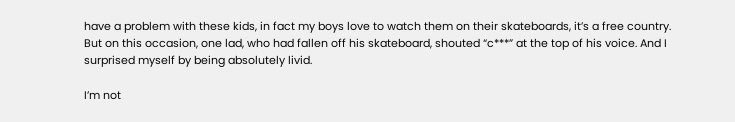have a problem with these kids, in fact my boys love to watch them on their skateboards, it’s a free country. But on this occasion, one lad, who had fallen off his skateboard, shouted “c***” at the top of his voice. And I surprised myself by being absolutely livid.

I’m not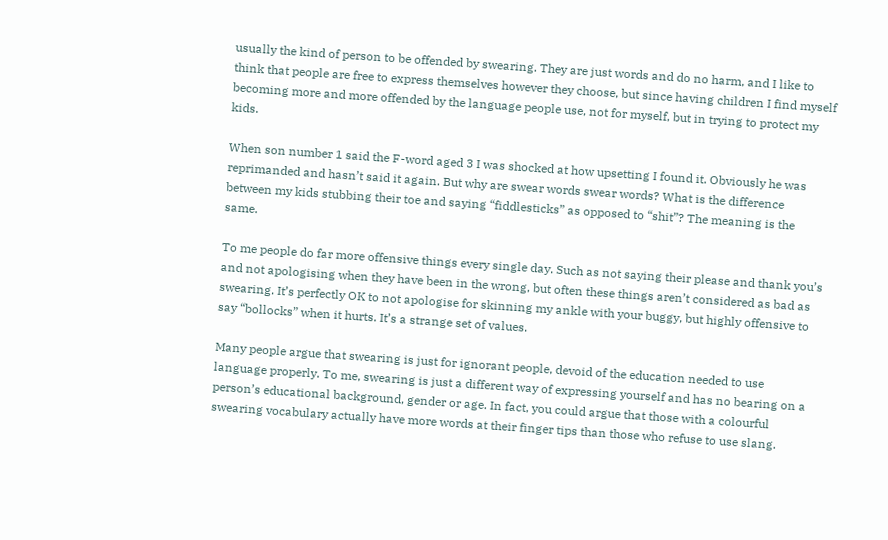usually the kind of person to be offended by swearing. They are just words and do no harm, and I like to think that people are free to express themselves however they choose, but since having children I find myself becoming more and more offended by the language people use, not for myself, but in trying to protect my kids.

When son number 1 said the F-word aged 3 I was shocked at how upsetting I found it. Obviously he was reprimanded and hasn’t said it again. But why are swear words swear words? What is the difference between my kids stubbing their toe and saying “fiddlesticks” as opposed to “shit”? The meaning is the same.

To me people do far more offensive things every single day. Such as not saying their please and thank you’s and not apologising when they have been in the wrong, but often these things aren’t considered as bad as swearing. It’s perfectly OK to not apologise for skinning my ankle with your buggy, but highly offensive to say “bollocks” when it hurts. It’s a strange set of values.

Many people argue that swearing is just for ignorant people, devoid of the education needed to use language properly. To me, swearing is just a different way of expressing yourself and has no bearing on a person’s educational background, gender or age. In fact, you could argue that those with a colourful swearing vocabulary actually have more words at their finger tips than those who refuse to use slang.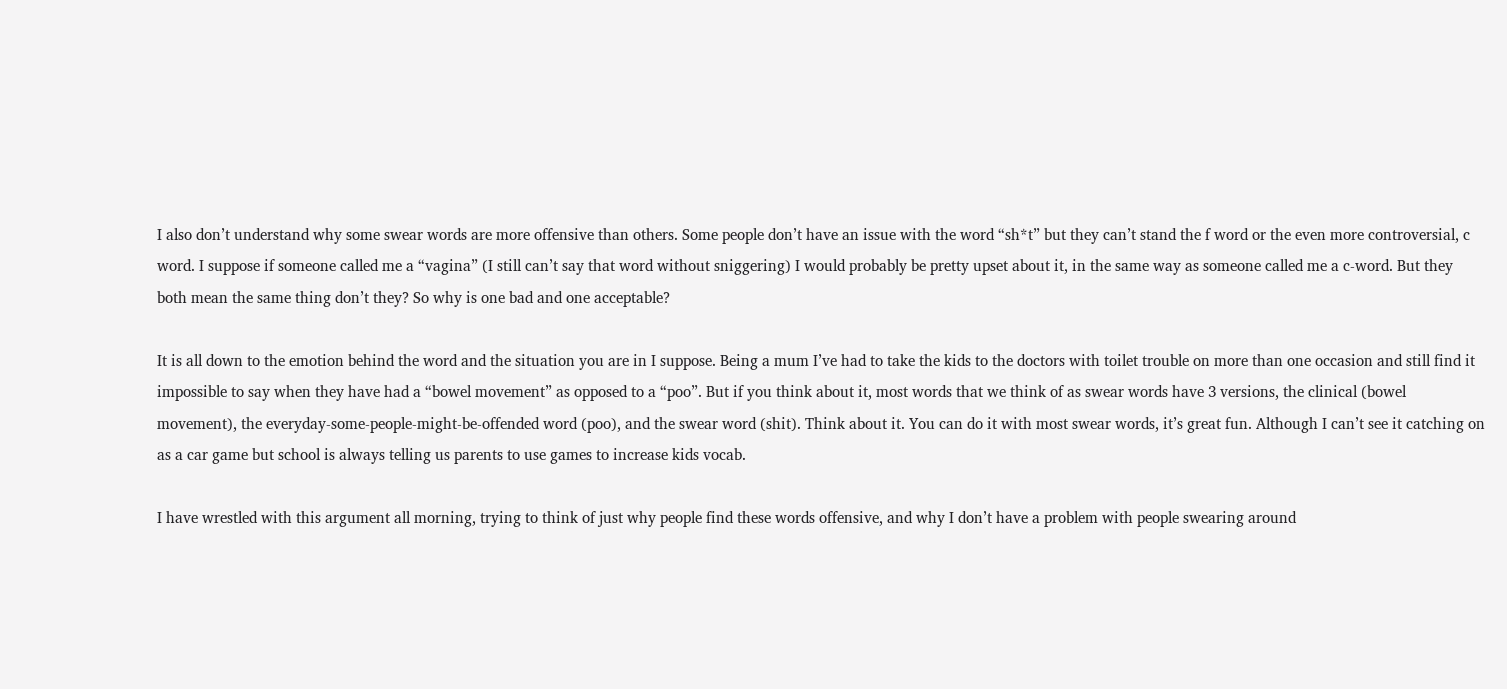I also don’t understand why some swear words are more offensive than others. Some people don’t have an issue with the word “sh*t” but they can’t stand the f word or the even more controversial, c word. I suppose if someone called me a “vagina” (I still can’t say that word without sniggering) I would probably be pretty upset about it, in the same way as someone called me a c-word. But they both mean the same thing don’t they? So why is one bad and one acceptable?

It is all down to the emotion behind the word and the situation you are in I suppose. Being a mum I’ve had to take the kids to the doctors with toilet trouble on more than one occasion and still find it impossible to say when they have had a “bowel movement” as opposed to a “poo”. But if you think about it, most words that we think of as swear words have 3 versions, the clinical (bowel movement), the everyday-some-people-might-be-offended word (poo), and the swear word (shit). Think about it. You can do it with most swear words, it’s great fun. Although I can’t see it catching on as a car game but school is always telling us parents to use games to increase kids vocab.

I have wrestled with this argument all morning, trying to think of just why people find these words offensive, and why I don’t have a problem with people swearing around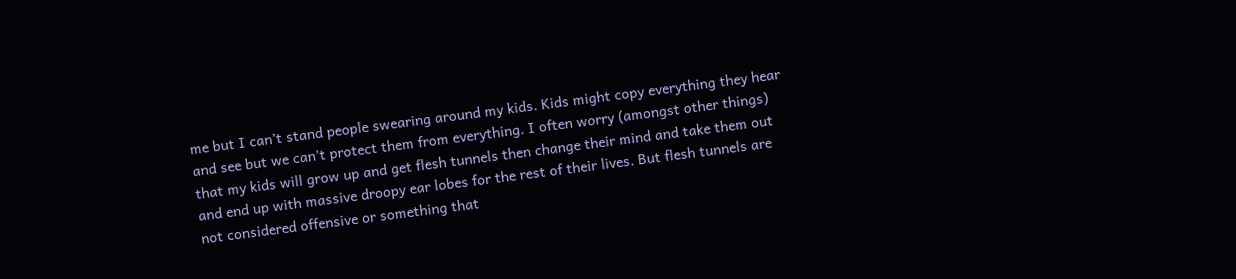me but I can’t stand people swearing around my kids. Kids might copy everything they hear and see but we can’t protect them from everything. I often worry (amongst other things) that my kids will grow up and get flesh tunnels then change their mind and take them out and end up with massive droopy ear lobes for the rest of their lives. But flesh tunnels are not considered offensive or something that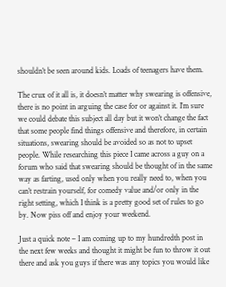shouldn’t be seen around kids. Loads of teenagers have them.

The crux of it all is, it doesn’t matter why swearing is offensive, there is no point in arguing the case for or against it. I’m sure we could debate this subject all day but it won’t change the fact that some people find things offensive and therefore, in certain situations, swearing should be avoided so as not to upset people. While researching this piece I came across a guy on a forum who said that swearing should be thought of in the same way as farting, used only when you really need to, when you can’t restrain yourself, for comedy value and/or only in the right setting, which I think is a pretty good set of rules to go by. Now piss off and enjoy your weekend.

Just a quick note – I am coming up to my hundredth post in the next few weeks and thought it might be fun to throw it out there and ask you guys if there was any topics you would like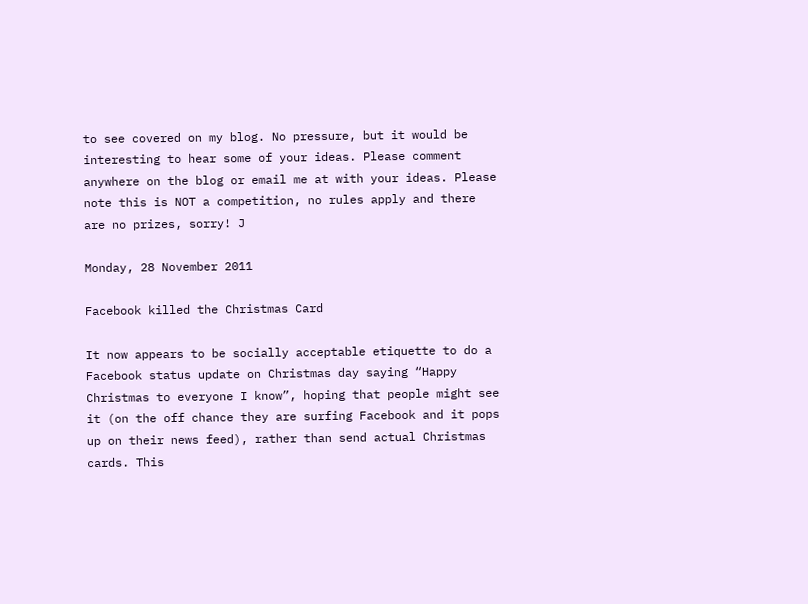to see covered on my blog. No pressure, but it would be interesting to hear some of your ideas. Please comment anywhere on the blog or email me at with your ideas. Please note this is NOT a competition, no rules apply and there are no prizes, sorry! J

Monday, 28 November 2011

Facebook killed the Christmas Card

It now appears to be socially acceptable etiquette to do a Facebook status update on Christmas day saying “Happy Christmas to everyone I know”, hoping that people might see it (on the off chance they are surfing Facebook and it pops up on their news feed), rather than send actual Christmas cards. This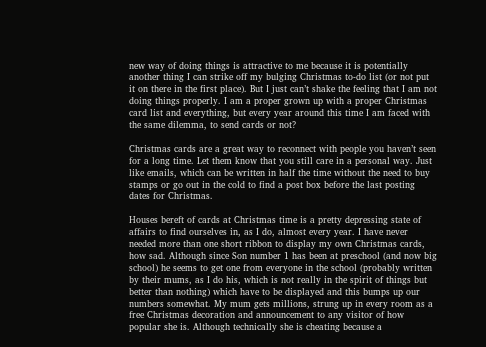new way of doing things is attractive to me because it is potentially another thing I can strike off my bulging Christmas to-do list (or not put it on there in the first place). But I just can’t shake the feeling that I am not doing things properly. I am a proper grown up with a proper Christmas card list and everything, but every year around this time I am faced with the same dilemma, to send cards or not?

Christmas cards are a great way to reconnect with people you haven’t seen for a long time. Let them know that you still care in a personal way. Just like emails, which can be written in half the time without the need to buy stamps or go out in the cold to find a post box before the last posting dates for Christmas.

Houses bereft of cards at Christmas time is a pretty depressing state of affairs to find ourselves in, as I do, almost every year. I have never needed more than one short ribbon to display my own Christmas cards, how sad. Although since Son number 1 has been at preschool (and now big school) he seems to get one from everyone in the school (probably written by their mums, as I do his, which is not really in the spirit of things but better than nothing) which have to be displayed and this bumps up our numbers somewhat. My mum gets millions, strung up in every room as a free Christmas decoration and announcement to any visitor of how popular she is. Although technically she is cheating because a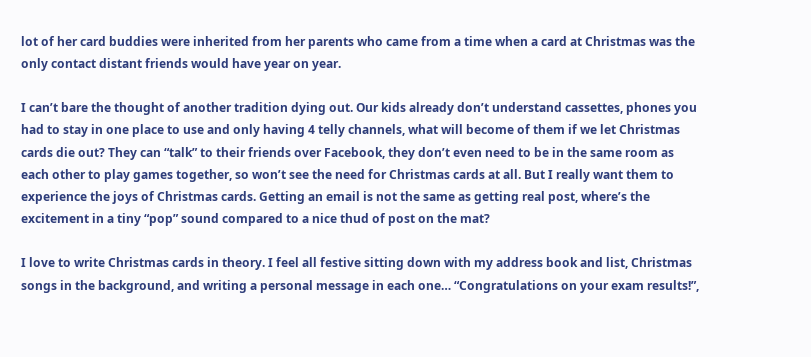lot of her card buddies were inherited from her parents who came from a time when a card at Christmas was the only contact distant friends would have year on year.

I can’t bare the thought of another tradition dying out. Our kids already don’t understand cassettes, phones you had to stay in one place to use and only having 4 telly channels, what will become of them if we let Christmas cards die out? They can “talk” to their friends over Facebook, they don’t even need to be in the same room as each other to play games together, so won’t see the need for Christmas cards at all. But I really want them to experience the joys of Christmas cards. Getting an email is not the same as getting real post, where’s the excitement in a tiny “pop” sound compared to a nice thud of post on the mat?

I love to write Christmas cards in theory. I feel all festive sitting down with my address book and list, Christmas songs in the background, and writing a personal message in each one… “Congratulations on your exam results!”,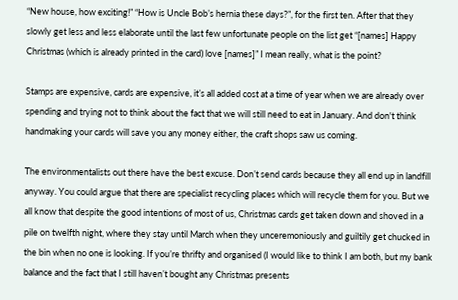“New house, how exciting!” “How is Uncle Bob’s hernia these days?”, for the first ten. After that they slowly get less and less elaborate until the last few unfortunate people on the list get “[names] Happy Christmas (which is already printed in the card) love [names]” I mean really, what is the point?

Stamps are expensive, cards are expensive, it’s all added cost at a time of year when we are already over spending and trying not to think about the fact that we will still need to eat in January. And don't think handmaking your cards will save you any money either, the craft shops saw us coming.

The environmentalists out there have the best excuse. Don’t send cards because they all end up in landfill anyway. You could argue that there are specialist recycling places which will recycle them for you. But we all know that despite the good intentions of most of us, Christmas cards get taken down and shoved in a pile on twelfth night, where they stay until March when they unceremoniously and guiltily get chucked in the bin when no one is looking. If you’re thrifty and organised (I would like to think I am both, but my bank balance and the fact that I still haven’t bought any Christmas presents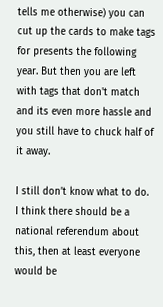tells me otherwise) you can cut up the cards to make tags for presents the following year. But then you are left with tags that don't match and its even more hassle and you still have to chuck half of it away.

I still don’t know what to do. I think there should be a national referendum about this, then at least everyone would be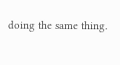doing the same thing.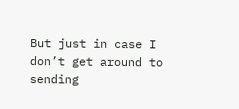But just in case I don’t get around to sending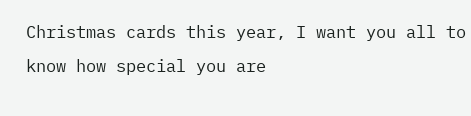Christmas cards this year, I want you all to know how special you are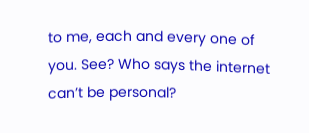to me, each and every one of you. See? Who says the internet can’t be personal?